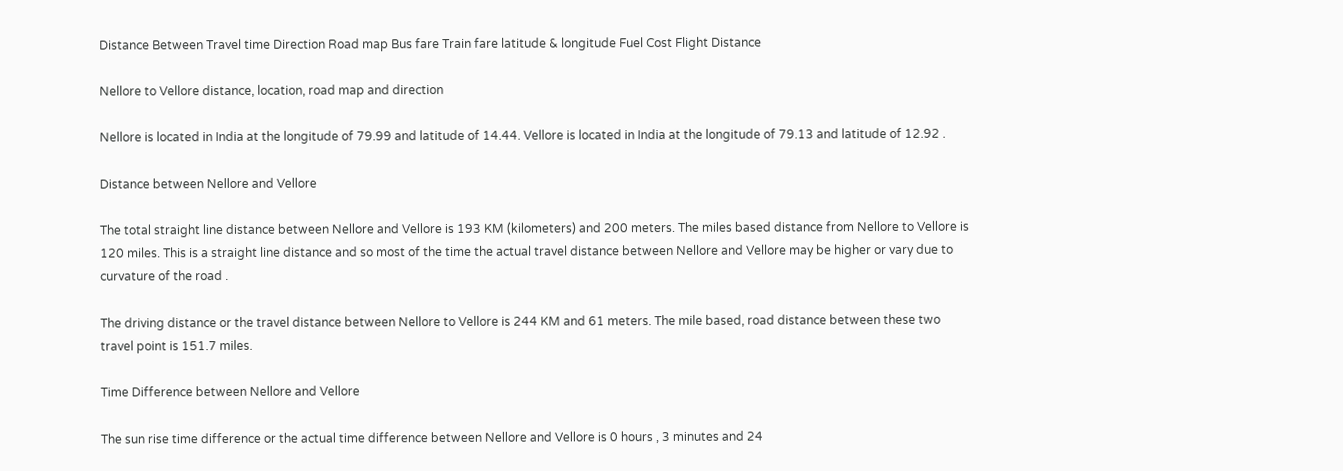Distance Between Travel time Direction Road map Bus fare Train fare latitude & longitude Fuel Cost Flight Distance

Nellore to Vellore distance, location, road map and direction

Nellore is located in India at the longitude of 79.99 and latitude of 14.44. Vellore is located in India at the longitude of 79.13 and latitude of 12.92 .

Distance between Nellore and Vellore

The total straight line distance between Nellore and Vellore is 193 KM (kilometers) and 200 meters. The miles based distance from Nellore to Vellore is 120 miles. This is a straight line distance and so most of the time the actual travel distance between Nellore and Vellore may be higher or vary due to curvature of the road .

The driving distance or the travel distance between Nellore to Vellore is 244 KM and 61 meters. The mile based, road distance between these two travel point is 151.7 miles.

Time Difference between Nellore and Vellore

The sun rise time difference or the actual time difference between Nellore and Vellore is 0 hours , 3 minutes and 24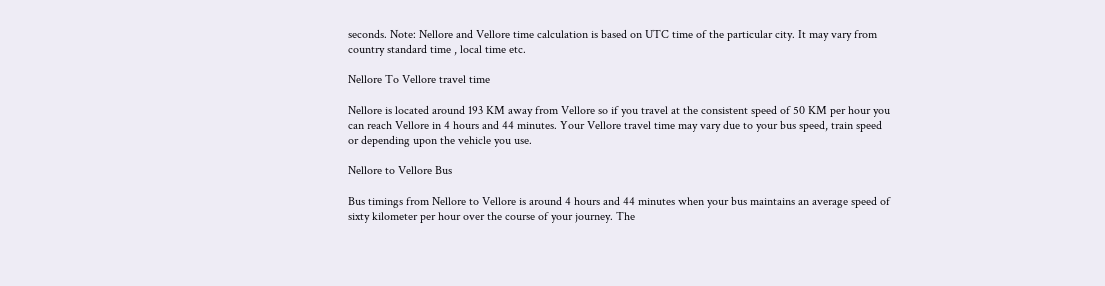seconds. Note: Nellore and Vellore time calculation is based on UTC time of the particular city. It may vary from country standard time , local time etc.

Nellore To Vellore travel time

Nellore is located around 193 KM away from Vellore so if you travel at the consistent speed of 50 KM per hour you can reach Vellore in 4 hours and 44 minutes. Your Vellore travel time may vary due to your bus speed, train speed or depending upon the vehicle you use.

Nellore to Vellore Bus

Bus timings from Nellore to Vellore is around 4 hours and 44 minutes when your bus maintains an average speed of sixty kilometer per hour over the course of your journey. The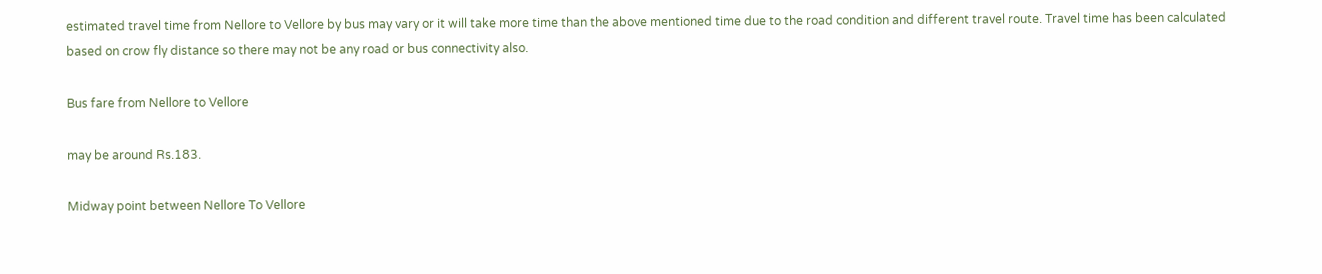estimated travel time from Nellore to Vellore by bus may vary or it will take more time than the above mentioned time due to the road condition and different travel route. Travel time has been calculated based on crow fly distance so there may not be any road or bus connectivity also.

Bus fare from Nellore to Vellore

may be around Rs.183.

Midway point between Nellore To Vellore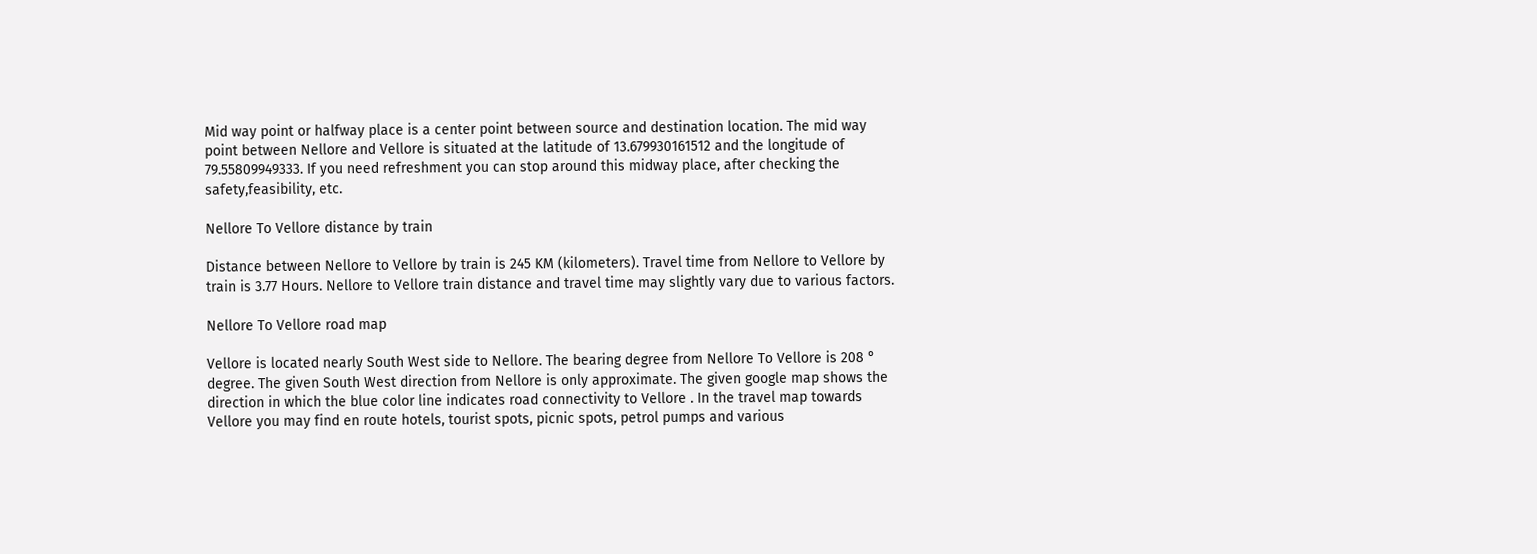Mid way point or halfway place is a center point between source and destination location. The mid way point between Nellore and Vellore is situated at the latitude of 13.679930161512 and the longitude of 79.55809949333. If you need refreshment you can stop around this midway place, after checking the safety,feasibility, etc.

Nellore To Vellore distance by train

Distance between Nellore to Vellore by train is 245 KM (kilometers). Travel time from Nellore to Vellore by train is 3.77 Hours. Nellore to Vellore train distance and travel time may slightly vary due to various factors.

Nellore To Vellore road map

Vellore is located nearly South West side to Nellore. The bearing degree from Nellore To Vellore is 208 ° degree. The given South West direction from Nellore is only approximate. The given google map shows the direction in which the blue color line indicates road connectivity to Vellore . In the travel map towards Vellore you may find en route hotels, tourist spots, picnic spots, petrol pumps and various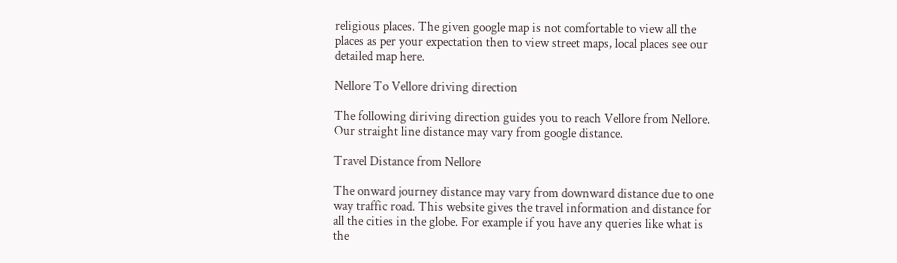religious places. The given google map is not comfortable to view all the places as per your expectation then to view street maps, local places see our detailed map here.

Nellore To Vellore driving direction

The following diriving direction guides you to reach Vellore from Nellore. Our straight line distance may vary from google distance.

Travel Distance from Nellore

The onward journey distance may vary from downward distance due to one way traffic road. This website gives the travel information and distance for all the cities in the globe. For example if you have any queries like what is the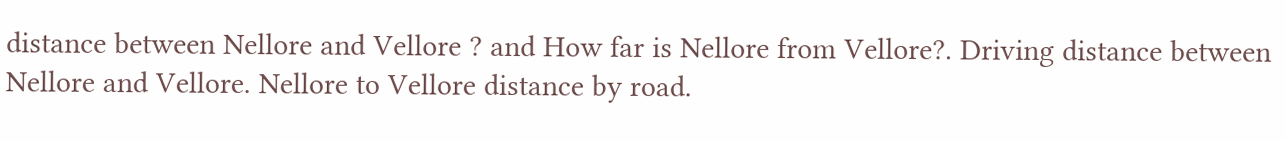distance between Nellore and Vellore ? and How far is Nellore from Vellore?. Driving distance between Nellore and Vellore. Nellore to Vellore distance by road.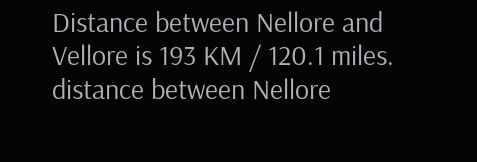Distance between Nellore and Vellore is 193 KM / 120.1 miles. distance between Nellore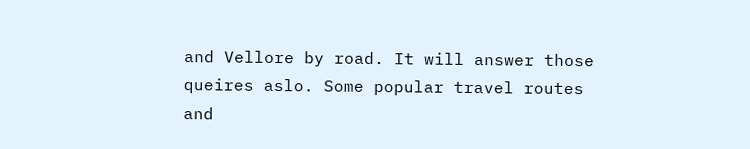and Vellore by road. It will answer those queires aslo. Some popular travel routes and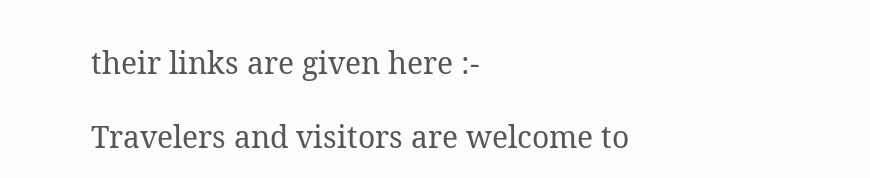their links are given here :-

Travelers and visitors are welcome to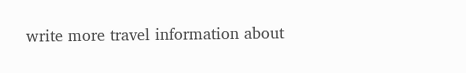write more travel information about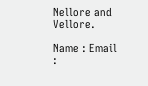Nellore and Vellore.

Name : Email :